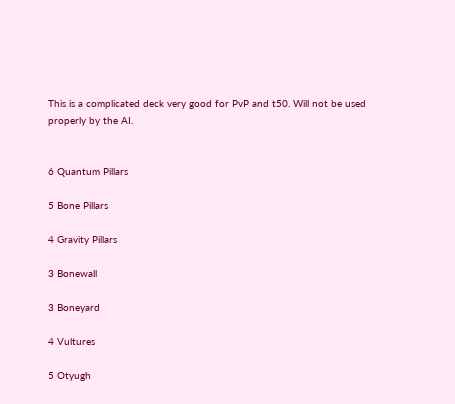This is a complicated deck very good for PvP and t50. Will not be used properly by the AI.


6 Quantum Pillars

5 Bone Pillars

4 Gravity Pillars

3 Bonewall

3 Boneyard

4 Vultures

5 Otyugh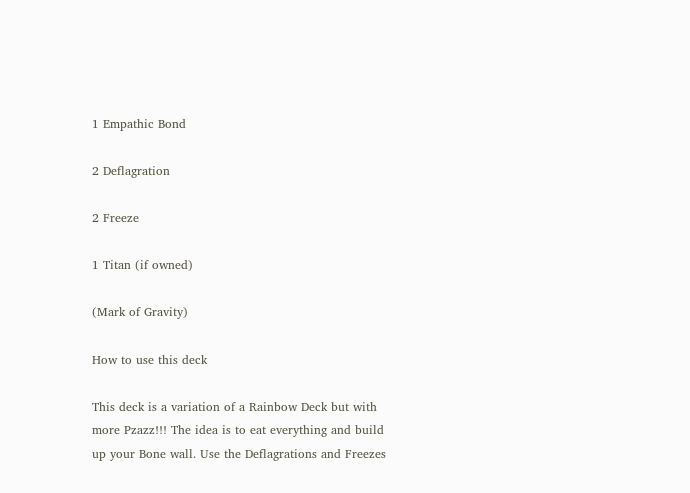1 Empathic Bond

2 Deflagration

2 Freeze

1 Titan (if owned)

(Mark of Gravity)

How to use this deck

This deck is a variation of a Rainbow Deck but with more Pzazz!!! The idea is to eat everything and build up your Bone wall. Use the Deflagrations and Freezes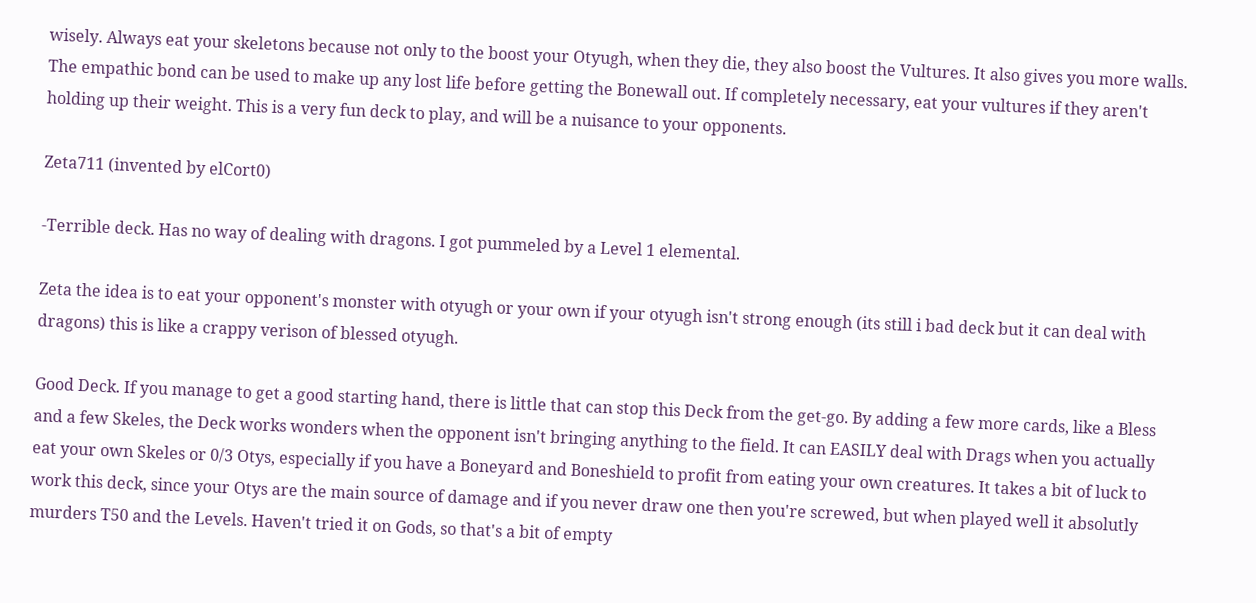wisely. Always eat your skeletons because not only to the boost your Otyugh, when they die, they also boost the Vultures. It also gives you more walls. The empathic bond can be used to make up any lost life before getting the Bonewall out. If completely necessary, eat your vultures if they aren't holding up their weight. This is a very fun deck to play, and will be a nuisance to your opponents.

Zeta711 (invented by elCort0)

-Terrible deck. Has no way of dealing with dragons. I got pummeled by a Level 1 elemental.

Zeta the idea is to eat your opponent's monster with otyugh or your own if your otyugh isn't strong enough (its still i bad deck but it can deal with dragons) this is like a crappy verison of blessed otyugh.

Good Deck. If you manage to get a good starting hand, there is little that can stop this Deck from the get-go. By adding a few more cards, like a Bless and a few Skeles, the Deck works wonders when the opponent isn't bringing anything to the field. It can EASILY deal with Drags when you actually eat your own Skeles or 0/3 Otys, especially if you have a Boneyard and Boneshield to profit from eating your own creatures. It takes a bit of luck to work this deck, since your Otys are the main source of damage and if you never draw one then you're screwed, but when played well it absolutly murders T50 and the Levels. Haven't tried it on Gods, so that's a bit of empty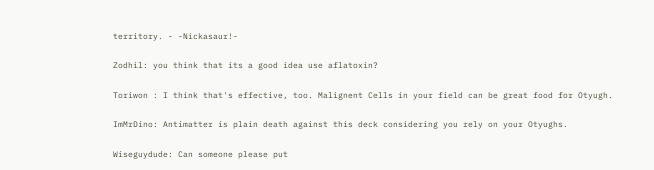territory. - -Nickasaur!-

Zodhil: you think that its a good idea use aflatoxin?

Toriwon : I think that's effective, too. Malignent Cells in your field can be great food for Otyugh.

ImMrDino: Antimatter is plain death against this deck considering you rely on your Otyughs.

Wiseguydude: Can someone please put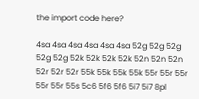the import code here?

4sa 4sa 4sa 4sa 4sa 4sa 52g 52g 52g 52g 52g 52k 52k 52k 52k 52n 52n 52n 52r 52r 52r 55k 55k 55k 55k 55r 55r 55r 55r 55r 55s 5c6 5f6 5f6 5i7 5i7 8pl